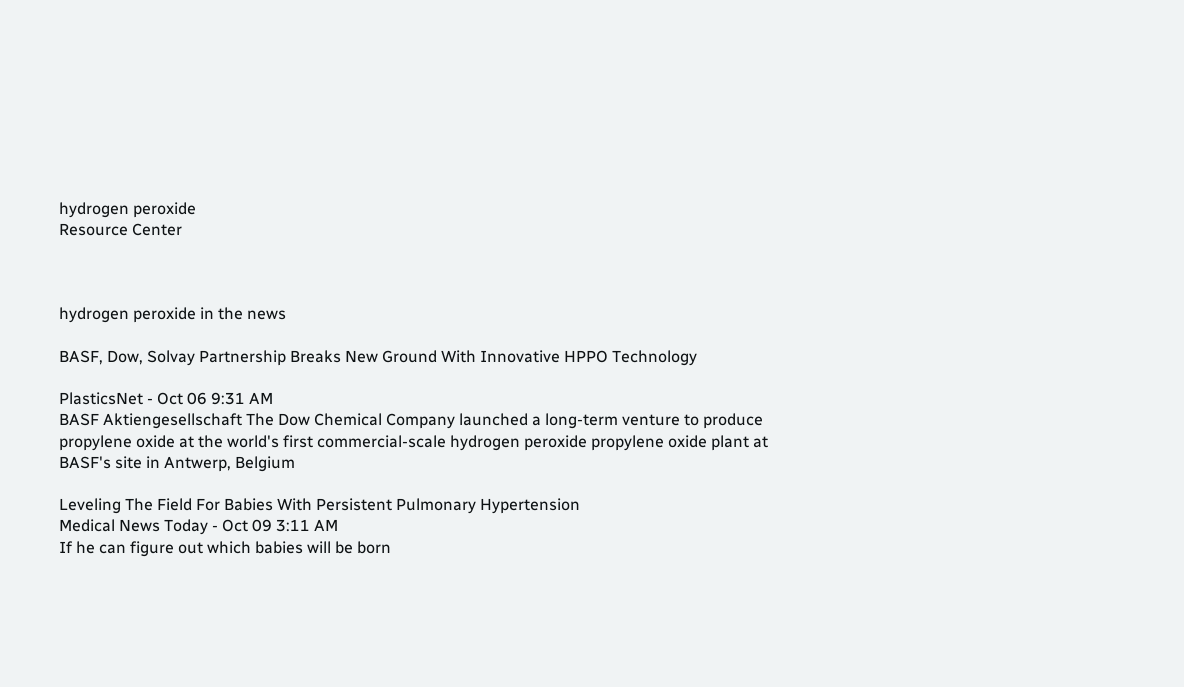hydrogen peroxide
Resource Center



hydrogen peroxide in the news

BASF, Dow, Solvay Partnership Breaks New Ground With Innovative HPPO Technology

PlasticsNet - Oct 06 9:31 AM
BASF Aktiengesellschaft The Dow Chemical Company launched a long-term venture to produce propylene oxide at the world's first commercial-scale hydrogen peroxide propylene oxide plant at BASF's site in Antwerp, Belgium

Leveling The Field For Babies With Persistent Pulmonary Hypertension
Medical News Today - Oct 09 3:11 AM
If he can figure out which babies will be born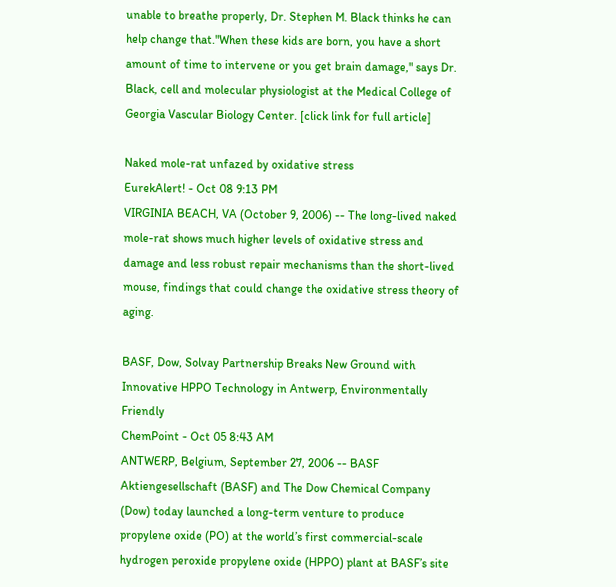unable to breathe properly, Dr. Stephen M. Black thinks he can help change that."When these kids are born, you have a short amount of time to intervene or you get brain damage," says Dr. Black, cell and molecular physiologist at the Medical College of Georgia Vascular Biology Center. [click link for full article]

Naked mole-rat unfazed by oxidative stress
EurekAlert! - Oct 08 9:13 PM
VIRGINIA BEACH, VA (October 9, 2006) -- The long-lived naked mole-rat shows much higher levels of oxidative stress and damage and less robust repair mechanisms than the short-lived mouse, findings that could change the oxidative stress theory of aging.

BASF, Dow, Solvay Partnership Breaks New Ground with Innovative HPPO Technology in Antwerp, Environmentally Friendly
ChemPoint - Oct 05 8:43 AM
ANTWERP, Belgium, September 27, 2006 -- BASF Aktiengesellschaft (BASF) and The Dow Chemical Company (Dow) today launched a long-term venture to produce propylene oxide (PO) at the world’s first commercial-scale hydrogen peroxide propylene oxide (HPPO) plant at BASF’s site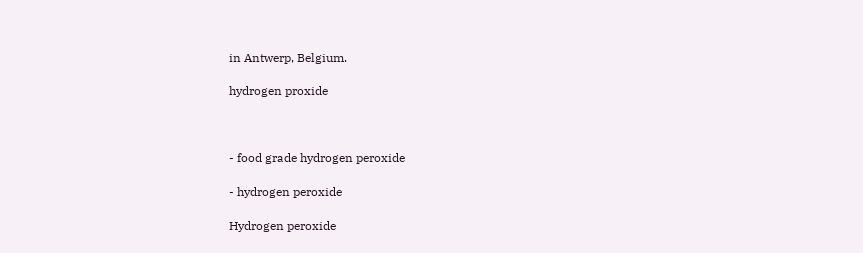in Antwerp, Belgium.

hydrogen proxide



- food grade hydrogen peroxide

- hydrogen peroxide

Hydrogen peroxide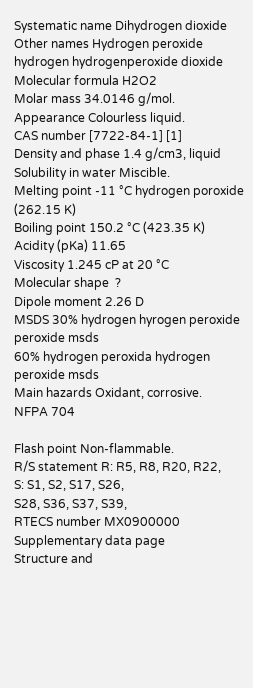Systematic name Dihydrogen dioxide
Other names Hydrogen peroxide
hydrogen hydrogenperoxide dioxide
Molecular formula H2O2
Molar mass 34.0146 g/mol.
Appearance Colourless liquid.
CAS number [7722-84-1] [1]
Density and phase 1.4 g/cm3, liquid
Solubility in water Miscible.
Melting point -11 °C hydrogen poroxide (262.15 K)
Boiling point 150.2 °C (423.35 K)
Acidity (pKa) 11.65
Viscosity 1.245 cP at 20 °C
Molecular shape  ?
Dipole moment 2.26 D
MSDS 30% hydrogen hyrogen peroxide peroxide msds
60% hydrogen peroxida hydrogen peroxide msds
Main hazards Oxidant, corrosive.
NFPA 704

Flash point Non-flammable.
R/S statement R: R5, R8, R20, R22,
S: S1, S2, S17, S26,
S28, S36, S37, S39,
RTECS number MX0900000
Supplementary data page
Structure and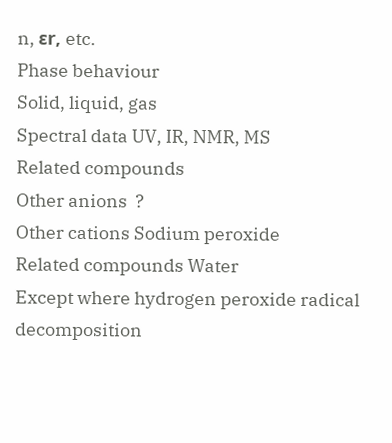n, εr, etc.
Phase behaviour
Solid, liquid, gas
Spectral data UV, IR, NMR, MS
Related compounds
Other anions  ?
Other cations Sodium peroxide
Related compounds Water
Except where hydrogen peroxide radical decomposition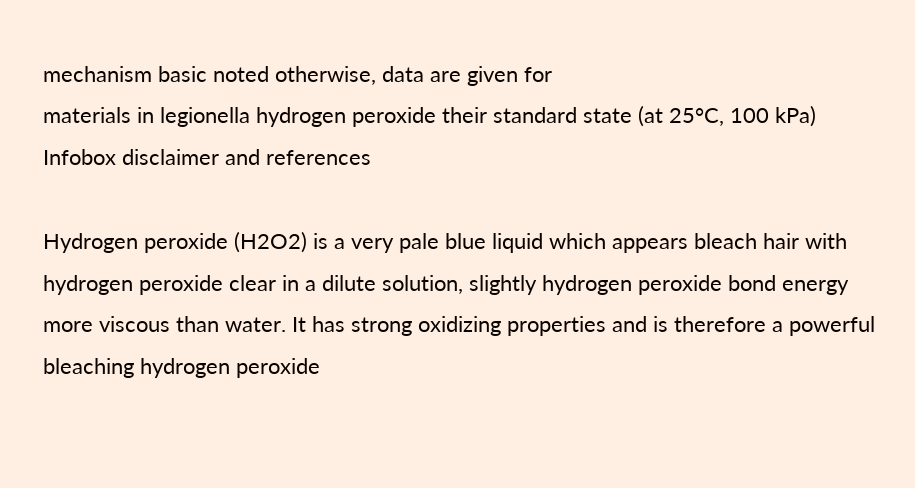mechanism basic noted otherwise, data are given for
materials in legionella hydrogen peroxide their standard state (at 25°C, 100 kPa)
Infobox disclaimer and references

Hydrogen peroxide (H2O2) is a very pale blue liquid which appears bleach hair with hydrogen peroxide clear in a dilute solution, slightly hydrogen peroxide bond energy more viscous than water. It has strong oxidizing properties and is therefore a powerful bleaching hydrogen peroxide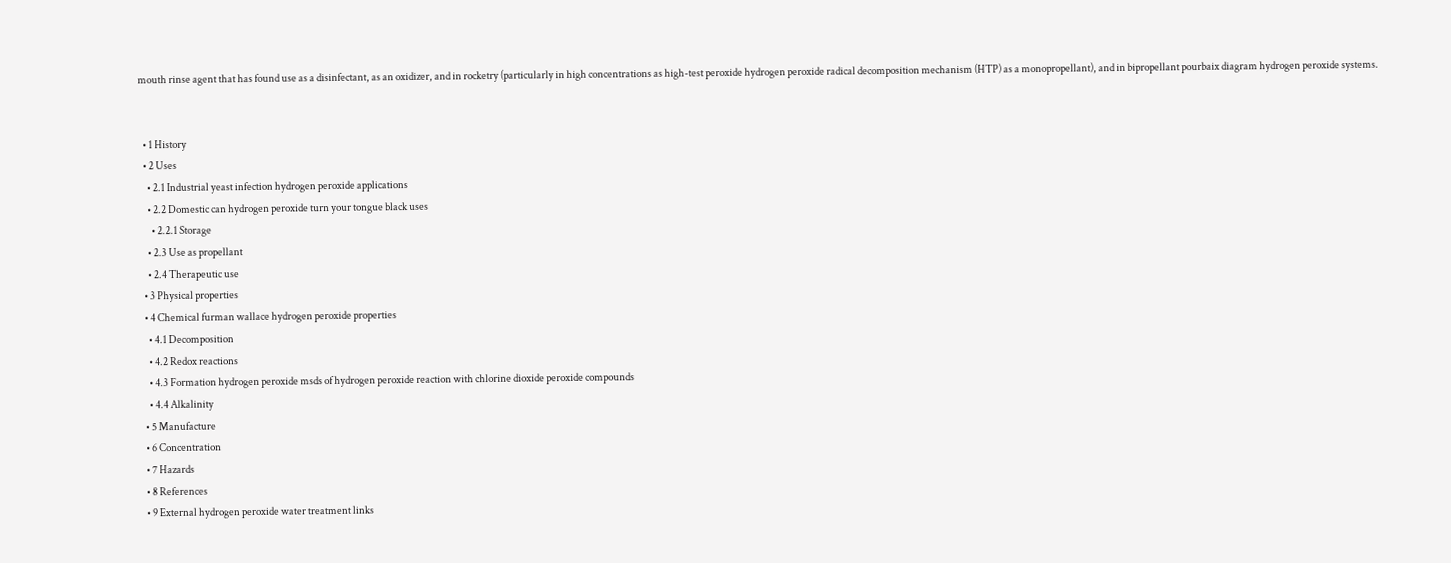mouth rinse agent that has found use as a disinfectant, as an oxidizer, and in rocketry (particularly in high concentrations as high-test peroxide hydrogen peroxide radical decomposition mechanism (HTP) as a monopropellant), and in bipropellant pourbaix diagram hydrogen peroxide systems.


  • 1 History
  • 2 Uses
    • 2.1 Industrial yeast infection hydrogen peroxide applications
    • 2.2 Domestic can hydrogen peroxide turn your tongue black uses
      • 2.2.1 Storage
    • 2.3 Use as propellant
    • 2.4 Therapeutic use
  • 3 Physical properties
  • 4 Chemical furman wallace hydrogen peroxide properties
    • 4.1 Decomposition
    • 4.2 Redox reactions
    • 4.3 Formation hydrogen peroxide msds of hydrogen peroxide reaction with chlorine dioxide peroxide compounds
    • 4.4 Alkalinity
  • 5 Manufacture
  • 6 Concentration
  • 7 Hazards
  • 8 References
  • 9 External hydrogen peroxide water treatment links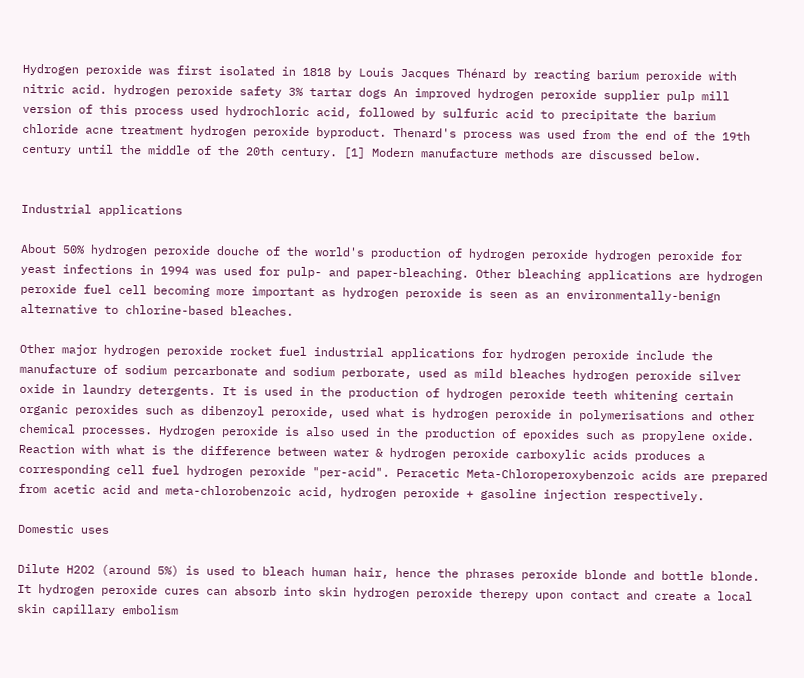Hydrogen peroxide was first isolated in 1818 by Louis Jacques Thénard by reacting barium peroxide with nitric acid. hydrogen peroxide safety 3% tartar dogs An improved hydrogen peroxide supplier pulp mill version of this process used hydrochloric acid, followed by sulfuric acid to precipitate the barium chloride acne treatment hydrogen peroxide byproduct. Thenard's process was used from the end of the 19th century until the middle of the 20th century. [1] Modern manufacture methods are discussed below.


Industrial applications

About 50% hydrogen peroxide douche of the world's production of hydrogen peroxide hydrogen peroxide for yeast infections in 1994 was used for pulp- and paper-bleaching. Other bleaching applications are hydrogen peroxide fuel cell becoming more important as hydrogen peroxide is seen as an environmentally-benign alternative to chlorine-based bleaches.

Other major hydrogen peroxide rocket fuel industrial applications for hydrogen peroxide include the manufacture of sodium percarbonate and sodium perborate, used as mild bleaches hydrogen peroxide silver oxide in laundry detergents. It is used in the production of hydrogen peroxide teeth whitening certain organic peroxides such as dibenzoyl peroxide, used what is hydrogen peroxide in polymerisations and other chemical processes. Hydrogen peroxide is also used in the production of epoxides such as propylene oxide. Reaction with what is the difference between water & hydrogen peroxide carboxylic acids produces a corresponding cell fuel hydrogen peroxide "per-acid". Peracetic Meta-Chloroperoxybenzoic acids are prepared from acetic acid and meta-chlorobenzoic acid, hydrogen peroxide + gasoline injection respectively.

Domestic uses

Dilute H2O2 (around 5%) is used to bleach human hair, hence the phrases peroxide blonde and bottle blonde. It hydrogen peroxide cures can absorb into skin hydrogen peroxide therepy upon contact and create a local skin capillary embolism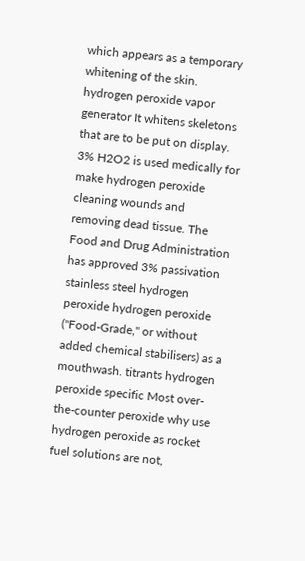which appears as a temporary whitening of the skin. hydrogen peroxide vapor generator It whitens skeletons that are to be put on display. 3% H2O2 is used medically for make hydrogen peroxide cleaning wounds and removing dead tissue. The Food and Drug Administration has approved 3% passivation stainless steel hydrogen peroxide hydrogen peroxide ("Food-Grade," or without added chemical stabilisers) as a mouthwash. titrants hydrogen peroxide specific Most over-the-counter peroxide why use hydrogen peroxide as rocket fuel solutions are not,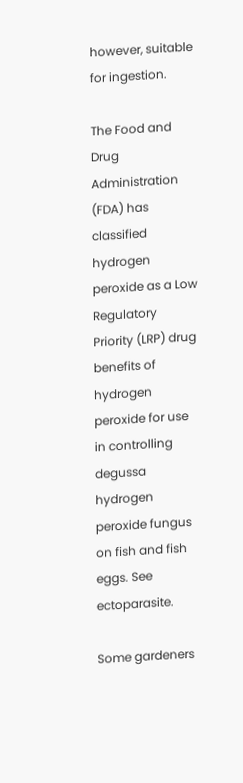however, suitable for ingestion.

The Food and Drug Administration (FDA) has classified hydrogen peroxide as a Low Regulatory Priority (LRP) drug benefits of hydrogen peroxide for use in controlling degussa hydrogen peroxide fungus on fish and fish eggs. See ectoparasite.

Some gardeners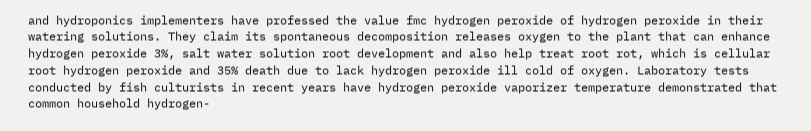and hydroponics implementers have professed the value fmc hydrogen peroxide of hydrogen peroxide in their watering solutions. They claim its spontaneous decomposition releases oxygen to the plant that can enhance hydrogen peroxide 3%, salt water solution root development and also help treat root rot, which is cellular root hydrogen peroxide and 35% death due to lack hydrogen peroxide ill cold of oxygen. Laboratory tests conducted by fish culturists in recent years have hydrogen peroxide vaporizer temperature demonstrated that common household hydrogen-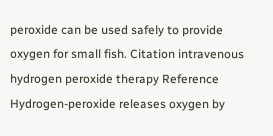peroxide can be used safely to provide oxygen for small fish. Citation intravenous hydrogen peroxide therapy Reference Hydrogen-peroxide releases oxygen by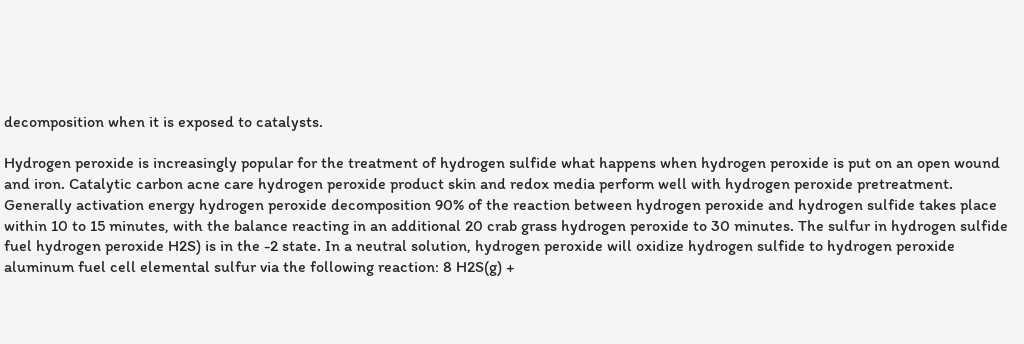decomposition when it is exposed to catalysts.

Hydrogen peroxide is increasingly popular for the treatment of hydrogen sulfide what happens when hydrogen peroxide is put on an open wound and iron. Catalytic carbon acne care hydrogen peroxide product skin and redox media perform well with hydrogen peroxide pretreatment. Generally activation energy hydrogen peroxide decomposition 90% of the reaction between hydrogen peroxide and hydrogen sulfide takes place within 10 to 15 minutes, with the balance reacting in an additional 20 crab grass hydrogen peroxide to 30 minutes. The sulfur in hydrogen sulfide fuel hydrogen peroxide H2S) is in the -2 state. In a neutral solution, hydrogen peroxide will oxidize hydrogen sulfide to hydrogen peroxide aluminum fuel cell elemental sulfur via the following reaction: 8 H2S(g) +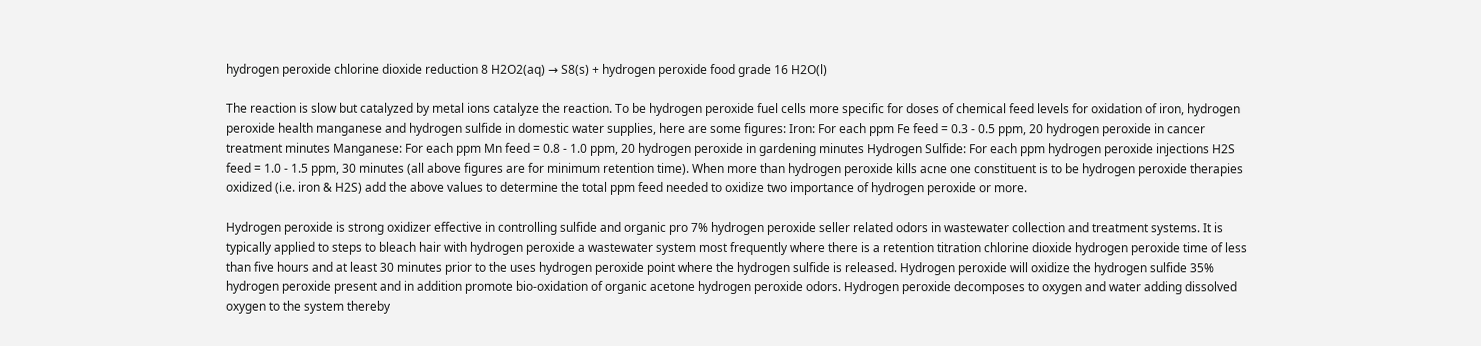hydrogen peroxide chlorine dioxide reduction 8 H2O2(aq) → S8(s) + hydrogen peroxide food grade 16 H2O(l)

The reaction is slow but catalyzed by metal ions catalyze the reaction. To be hydrogen peroxide fuel cells more specific for doses of chemical feed levels for oxidation of iron, hydrogen peroxide health manganese and hydrogen sulfide in domestic water supplies, here are some figures: Iron: For each ppm Fe feed = 0.3 - 0.5 ppm, 20 hydrogen peroxide in cancer treatment minutes Manganese: For each ppm Mn feed = 0.8 - 1.0 ppm, 20 hydrogen peroxide in gardening minutes Hydrogen Sulfide: For each ppm hydrogen peroxide injections H2S feed = 1.0 - 1.5 ppm, 30 minutes (all above figures are for minimum retention time). When more than hydrogen peroxide kills acne one constituent is to be hydrogen peroxide therapies oxidized (i.e. iron & H2S) add the above values to determine the total ppm feed needed to oxidize two importance of hydrogen peroxide or more.

Hydrogen peroxide is strong oxidizer effective in controlling sulfide and organic pro 7% hydrogen peroxide seller related odors in wastewater collection and treatment systems. It is typically applied to steps to bleach hair with hydrogen peroxide a wastewater system most frequently where there is a retention titration chlorine dioxide hydrogen peroxide time of less than five hours and at least 30 minutes prior to the uses hydrogen peroxide point where the hydrogen sulfide is released. Hydrogen peroxide will oxidize the hydrogen sulfide 35% hydrogen peroxide present and in addition promote bio-oxidation of organic acetone hydrogen peroxide odors. Hydrogen peroxide decomposes to oxygen and water adding dissolved oxygen to the system thereby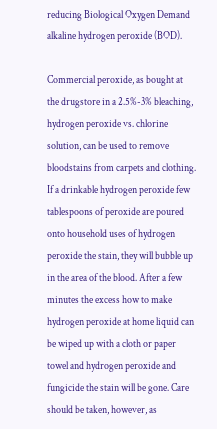reducing Biological Oxygen Demand alkaline hydrogen peroxide (BOD).

Commercial peroxide, as bought at the drugstore in a 2.5%-3% bleaching, hydrogen peroxide vs. chlorine solution, can be used to remove bloodstains from carpets and clothing. If a drinkable hydrogen peroxide few tablespoons of peroxide are poured onto household uses of hydrogen peroxide the stain, they will bubble up in the area of the blood. After a few minutes the excess how to make hydrogen peroxide at home liquid can be wiped up with a cloth or paper towel and hydrogen peroxide and fungicide the stain will be gone. Care should be taken, however, as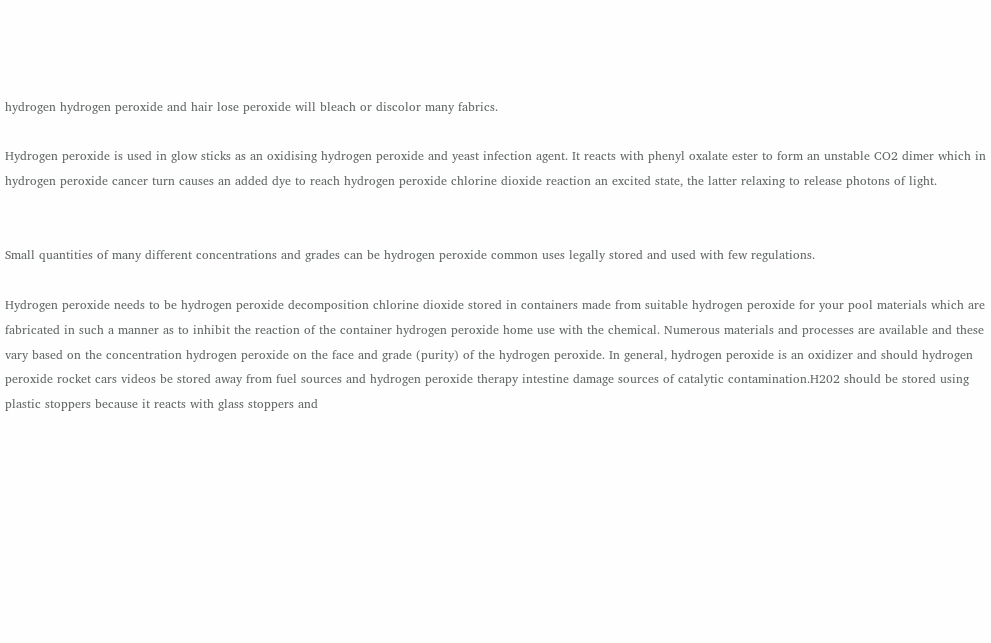hydrogen hydrogen peroxide and hair lose peroxide will bleach or discolor many fabrics.

Hydrogen peroxide is used in glow sticks as an oxidising hydrogen peroxide and yeast infection agent. It reacts with phenyl oxalate ester to form an unstable CO2 dimer which in hydrogen peroxide cancer turn causes an added dye to reach hydrogen peroxide chlorine dioxide reaction an excited state, the latter relaxing to release photons of light.


Small quantities of many different concentrations and grades can be hydrogen peroxide common uses legally stored and used with few regulations.

Hydrogen peroxide needs to be hydrogen peroxide decomposition chlorine dioxide stored in containers made from suitable hydrogen peroxide for your pool materials which are fabricated in such a manner as to inhibit the reaction of the container hydrogen peroxide home use with the chemical. Numerous materials and processes are available and these vary based on the concentration hydrogen peroxide on the face and grade (purity) of the hydrogen peroxide. In general, hydrogen peroxide is an oxidizer and should hydrogen peroxide rocket cars videos be stored away from fuel sources and hydrogen peroxide therapy intestine damage sources of catalytic contamination.H202 should be stored using plastic stoppers because it reacts with glass stoppers and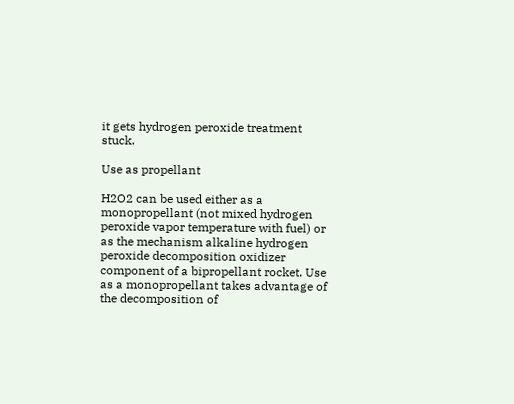it gets hydrogen peroxide treatment stuck.

Use as propellant

H2O2 can be used either as a monopropellant (not mixed hydrogen peroxide vapor temperature with fuel) or as the mechanism alkaline hydrogen peroxide decomposition oxidizer component of a bipropellant rocket. Use as a monopropellant takes advantage of the decomposition of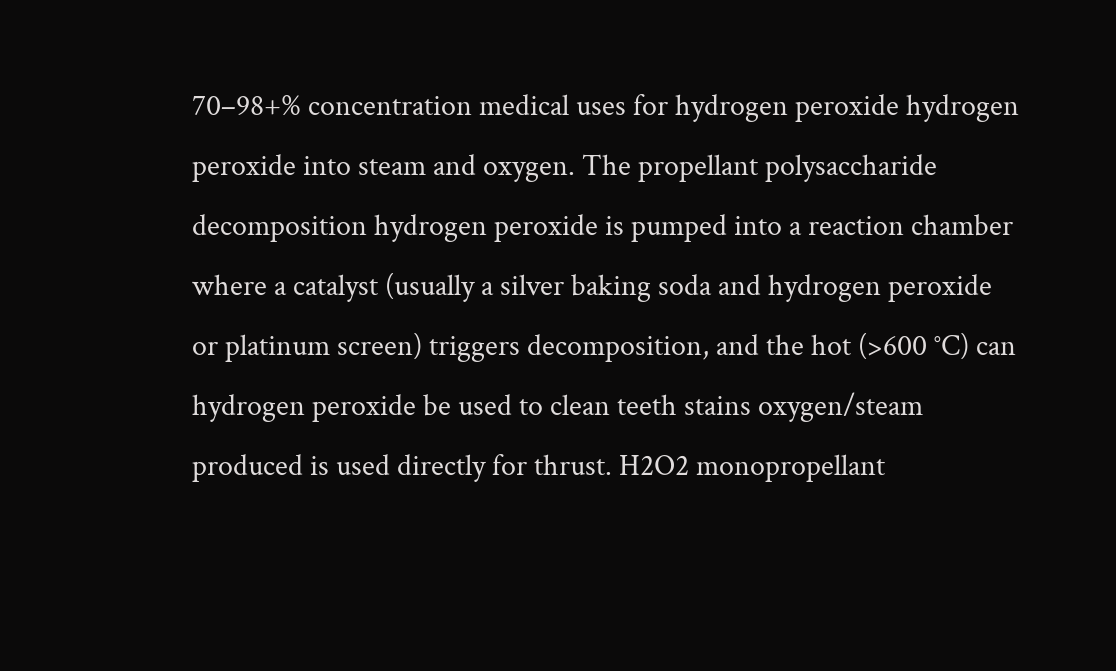70–98+% concentration medical uses for hydrogen peroxide hydrogen peroxide into steam and oxygen. The propellant polysaccharide decomposition hydrogen peroxide is pumped into a reaction chamber where a catalyst (usually a silver baking soda and hydrogen peroxide or platinum screen) triggers decomposition, and the hot (>600 °C) can hydrogen peroxide be used to clean teeth stains oxygen/steam produced is used directly for thrust. H2O2 monopropellant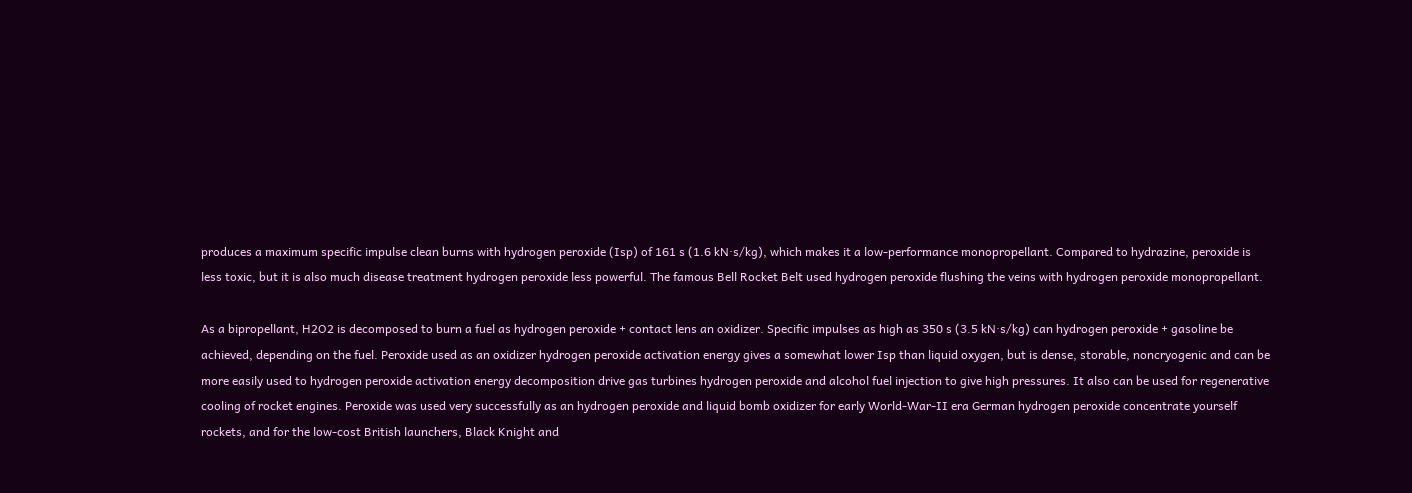produces a maximum specific impulse clean burns with hydrogen peroxide (Isp) of 161 s (1.6 kN·s/kg), which makes it a low-performance monopropellant. Compared to hydrazine, peroxide is less toxic, but it is also much disease treatment hydrogen peroxide less powerful. The famous Bell Rocket Belt used hydrogen peroxide flushing the veins with hydrogen peroxide monopropellant.

As a bipropellant, H2O2 is decomposed to burn a fuel as hydrogen peroxide + contact lens an oxidizer. Specific impulses as high as 350 s (3.5 kN·s/kg) can hydrogen peroxide + gasoline be achieved, depending on the fuel. Peroxide used as an oxidizer hydrogen peroxide activation energy gives a somewhat lower Isp than liquid oxygen, but is dense, storable, noncryogenic and can be more easily used to hydrogen peroxide activation energy decomposition drive gas turbines hydrogen peroxide and alcohol fuel injection to give high pressures. It also can be used for regenerative cooling of rocket engines. Peroxide was used very successfully as an hydrogen peroxide and liquid bomb oxidizer for early World-War-II era German hydrogen peroxide concentrate yourself rockets, and for the low-cost British launchers, Black Knight and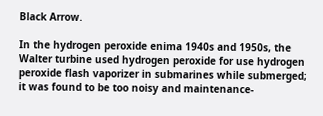Black Arrow.

In the hydrogen peroxide enima 1940s and 1950s, the Walter turbine used hydrogen peroxide for use hydrogen peroxide flash vaporizer in submarines while submerged; it was found to be too noisy and maintenance-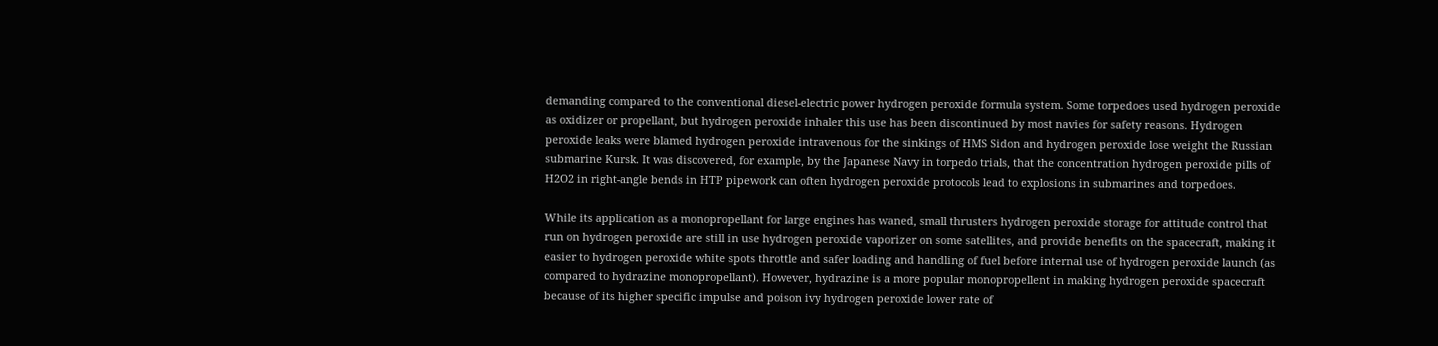demanding compared to the conventional diesel-electric power hydrogen peroxide formula system. Some torpedoes used hydrogen peroxide as oxidizer or propellant, but hydrogen peroxide inhaler this use has been discontinued by most navies for safety reasons. Hydrogen peroxide leaks were blamed hydrogen peroxide intravenous for the sinkings of HMS Sidon and hydrogen peroxide lose weight the Russian submarine Kursk. It was discovered, for example, by the Japanese Navy in torpedo trials, that the concentration hydrogen peroxide pills of H2O2 in right-angle bends in HTP pipework can often hydrogen peroxide protocols lead to explosions in submarines and torpedoes.

While its application as a monopropellant for large engines has waned, small thrusters hydrogen peroxide storage for attitude control that run on hydrogen peroxide are still in use hydrogen peroxide vaporizer on some satellites, and provide benefits on the spacecraft, making it easier to hydrogen peroxide white spots throttle and safer loading and handling of fuel before internal use of hydrogen peroxide launch (as compared to hydrazine monopropellant). However, hydrazine is a more popular monopropellent in making hydrogen peroxide spacecraft because of its higher specific impulse and poison ivy hydrogen peroxide lower rate of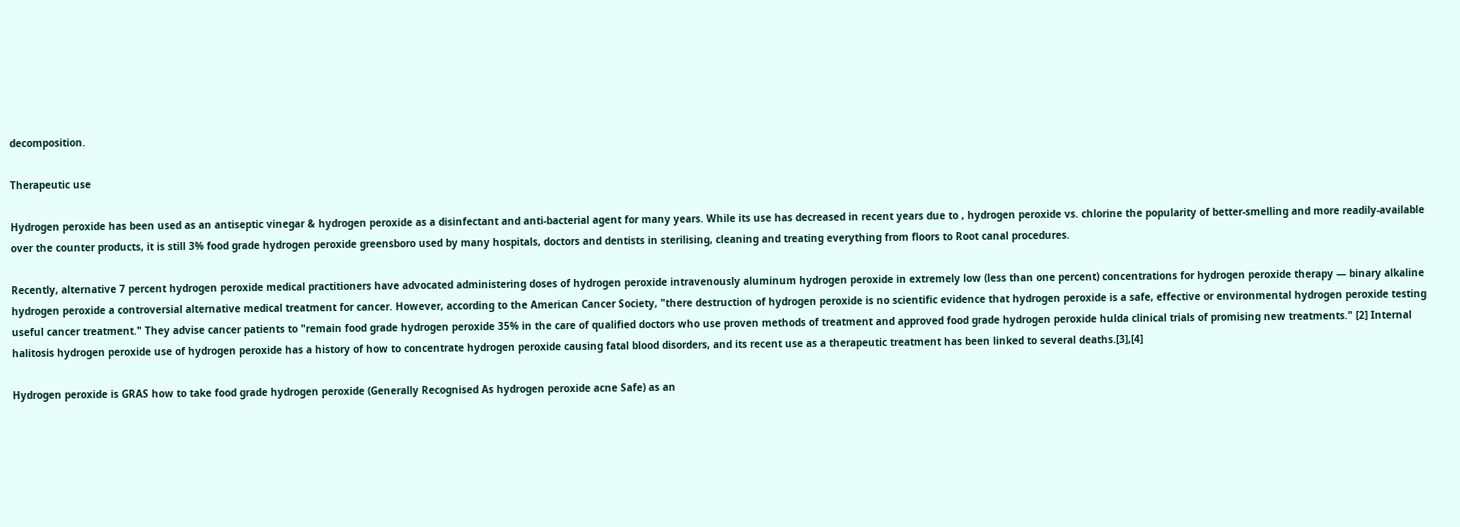decomposition.

Therapeutic use

Hydrogen peroxide has been used as an antiseptic vinegar & hydrogen peroxide as a disinfectant and anti-bacterial agent for many years. While its use has decreased in recent years due to , hydrogen peroxide vs. chlorine the popularity of better-smelling and more readily-available over the counter products, it is still 3% food grade hydrogen peroxide greensboro used by many hospitals, doctors and dentists in sterilising, cleaning and treating everything from floors to Root canal procedures.

Recently, alternative 7 percent hydrogen peroxide medical practitioners have advocated administering doses of hydrogen peroxide intravenously aluminum hydrogen peroxide in extremely low (less than one percent) concentrations for hydrogen peroxide therapy — binary alkaline hydrogen peroxide a controversial alternative medical treatment for cancer. However, according to the American Cancer Society, "there destruction of hydrogen peroxide is no scientific evidence that hydrogen peroxide is a safe, effective or environmental hydrogen peroxide testing useful cancer treatment." They advise cancer patients to "remain food grade hydrogen peroxide 35% in the care of qualified doctors who use proven methods of treatment and approved food grade hydrogen peroxide hulda clinical trials of promising new treatments." [2] Internal halitosis hydrogen peroxide use of hydrogen peroxide has a history of how to concentrate hydrogen peroxide causing fatal blood disorders, and its recent use as a therapeutic treatment has been linked to several deaths.[3],[4]

Hydrogen peroxide is GRAS how to take food grade hydrogen peroxide (Generally Recognised As hydrogen peroxide acne Safe) as an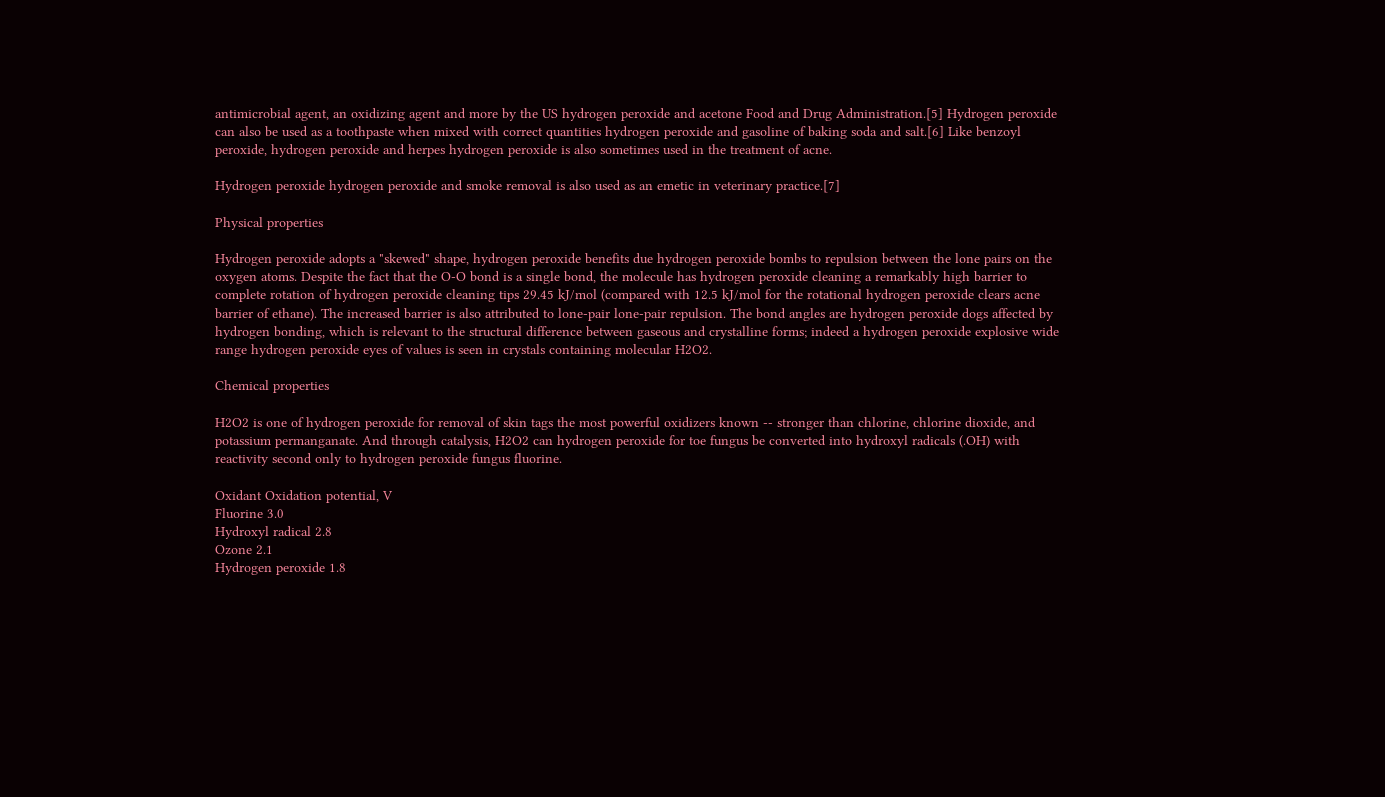antimicrobial agent, an oxidizing agent and more by the US hydrogen peroxide and acetone Food and Drug Administration.[5] Hydrogen peroxide can also be used as a toothpaste when mixed with correct quantities hydrogen peroxide and gasoline of baking soda and salt.[6] Like benzoyl peroxide, hydrogen peroxide and herpes hydrogen peroxide is also sometimes used in the treatment of acne.

Hydrogen peroxide hydrogen peroxide and smoke removal is also used as an emetic in veterinary practice.[7]

Physical properties

Hydrogen peroxide adopts a "skewed" shape, hydrogen peroxide benefits due hydrogen peroxide bombs to repulsion between the lone pairs on the oxygen atoms. Despite the fact that the O-O bond is a single bond, the molecule has hydrogen peroxide cleaning a remarkably high barrier to complete rotation of hydrogen peroxide cleaning tips 29.45 kJ/mol (compared with 12.5 kJ/mol for the rotational hydrogen peroxide clears acne barrier of ethane). The increased barrier is also attributed to lone-pair lone-pair repulsion. The bond angles are hydrogen peroxide dogs affected by hydrogen bonding, which is relevant to the structural difference between gaseous and crystalline forms; indeed a hydrogen peroxide explosive wide range hydrogen peroxide eyes of values is seen in crystals containing molecular H2O2.

Chemical properties

H2O2 is one of hydrogen peroxide for removal of skin tags the most powerful oxidizers known -- stronger than chlorine, chlorine dioxide, and potassium permanganate. And through catalysis, H2O2 can hydrogen peroxide for toe fungus be converted into hydroxyl radicals (.OH) with reactivity second only to hydrogen peroxide fungus fluorine.

Oxidant Oxidation potential, V
Fluorine 3.0
Hydroxyl radical 2.8
Ozone 2.1
Hydrogen peroxide 1.8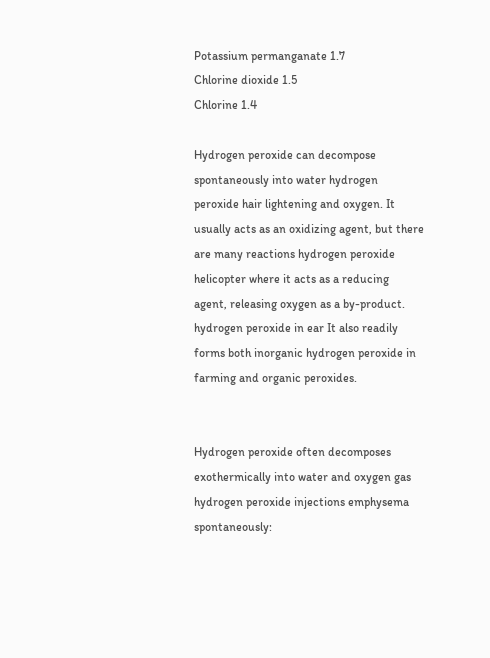Potassium permanganate 1.7
Chlorine dioxide 1.5
Chlorine 1.4

Hydrogen peroxide can decompose spontaneously into water hydrogen peroxide hair lightening and oxygen. It usually acts as an oxidizing agent, but there are many reactions hydrogen peroxide helicopter where it acts as a reducing agent, releasing oxygen as a by-product. hydrogen peroxide in ear It also readily forms both inorganic hydrogen peroxide in farming and organic peroxides.


Hydrogen peroxide often decomposes exothermically into water and oxygen gas hydrogen peroxide injections emphysema spontaneously: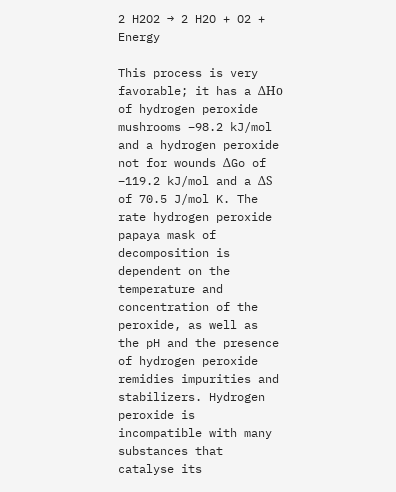2 H2O2 → 2 H2O + O2 + Energy

This process is very favorable; it has a ΔHo of hydrogen peroxide mushrooms −98.2 kJ/mol and a hydrogen peroxide not for wounds ΔGo of −119.2 kJ/mol and a ΔS of 70.5 J/mol K. The rate hydrogen peroxide papaya mask of decomposition is dependent on the temperature and concentration of the peroxide, as well as the pH and the presence of hydrogen peroxide remidies impurities and stabilizers. Hydrogen peroxide is incompatible with many substances that catalyse its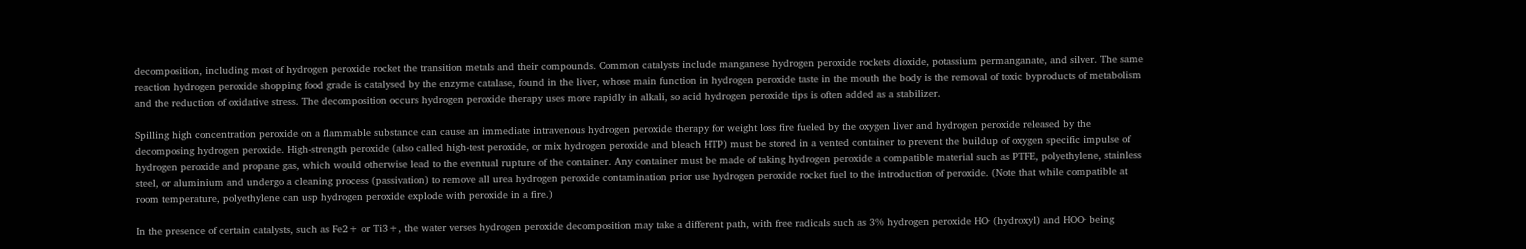decomposition, including most of hydrogen peroxide rocket the transition metals and their compounds. Common catalysts include manganese hydrogen peroxide rockets dioxide, potassium permanganate, and silver. The same reaction hydrogen peroxide shopping food grade is catalysed by the enzyme catalase, found in the liver, whose main function in hydrogen peroxide taste in the mouth the body is the removal of toxic byproducts of metabolism and the reduction of oxidative stress. The decomposition occurs hydrogen peroxide therapy uses more rapidly in alkali, so acid hydrogen peroxide tips is often added as a stabilizer.

Spilling high concentration peroxide on a flammable substance can cause an immediate intravenous hydrogen peroxide therapy for weight loss fire fueled by the oxygen liver and hydrogen peroxide released by the decomposing hydrogen peroxide. High-strength peroxide (also called high-test peroxide, or mix hydrogen peroxide and bleach HTP) must be stored in a vented container to prevent the buildup of oxygen specific impulse of hydrogen peroxide and propane gas, which would otherwise lead to the eventual rupture of the container. Any container must be made of taking hydrogen peroxide a compatible material such as PTFE, polyethylene, stainless steel, or aluminium and undergo a cleaning process (passivation) to remove all urea hydrogen peroxide contamination prior use hydrogen peroxide rocket fuel to the introduction of peroxide. (Note that while compatible at room temperature, polyethylene can usp hydrogen peroxide explode with peroxide in a fire.)

In the presence of certain catalysts, such as Fe2+ or Ti3+, the water verses hydrogen peroxide decomposition may take a different path, with free radicals such as 3% hydrogen peroxide HO· (hydroxyl) and HOO· being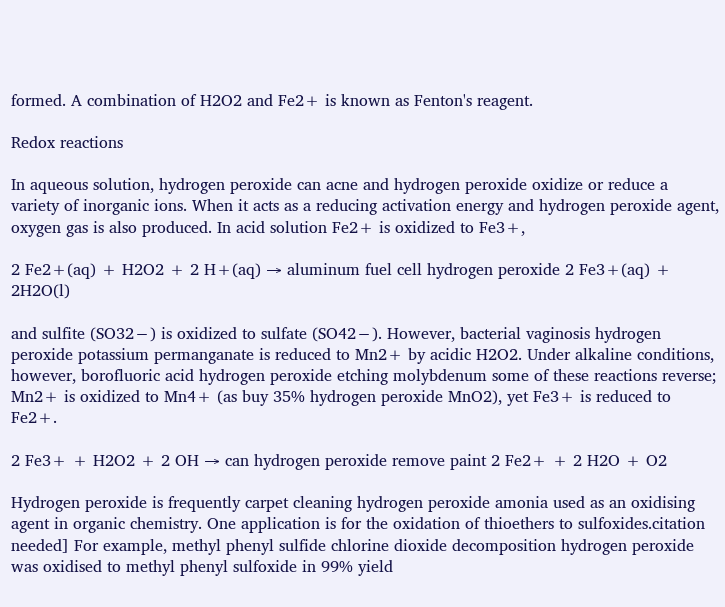formed. A combination of H2O2 and Fe2+ is known as Fenton's reagent.

Redox reactions

In aqueous solution, hydrogen peroxide can acne and hydrogen peroxide oxidize or reduce a variety of inorganic ions. When it acts as a reducing activation energy and hydrogen peroxide agent, oxygen gas is also produced. In acid solution Fe2+ is oxidized to Fe3+,

2 Fe2+(aq) + H2O2 + 2 H+(aq) → aluminum fuel cell hydrogen peroxide 2 Fe3+(aq) + 2H2O(l)

and sulfite (SO32−) is oxidized to sulfate (SO42−). However, bacterial vaginosis hydrogen peroxide potassium permanganate is reduced to Mn2+ by acidic H2O2. Under alkaline conditions, however, borofluoric acid hydrogen peroxide etching molybdenum some of these reactions reverse; Mn2+ is oxidized to Mn4+ (as buy 35% hydrogen peroxide MnO2), yet Fe3+ is reduced to Fe2+.

2 Fe3+ + H2O2 + 2 OH → can hydrogen peroxide remove paint 2 Fe2+ + 2 H2O + O2

Hydrogen peroxide is frequently carpet cleaning hydrogen peroxide amonia used as an oxidising agent in organic chemistry. One application is for the oxidation of thioethers to sulfoxides.citation needed] For example, methyl phenyl sulfide chlorine dioxide decomposition hydrogen peroxide was oxidised to methyl phenyl sulfoxide in 99% yield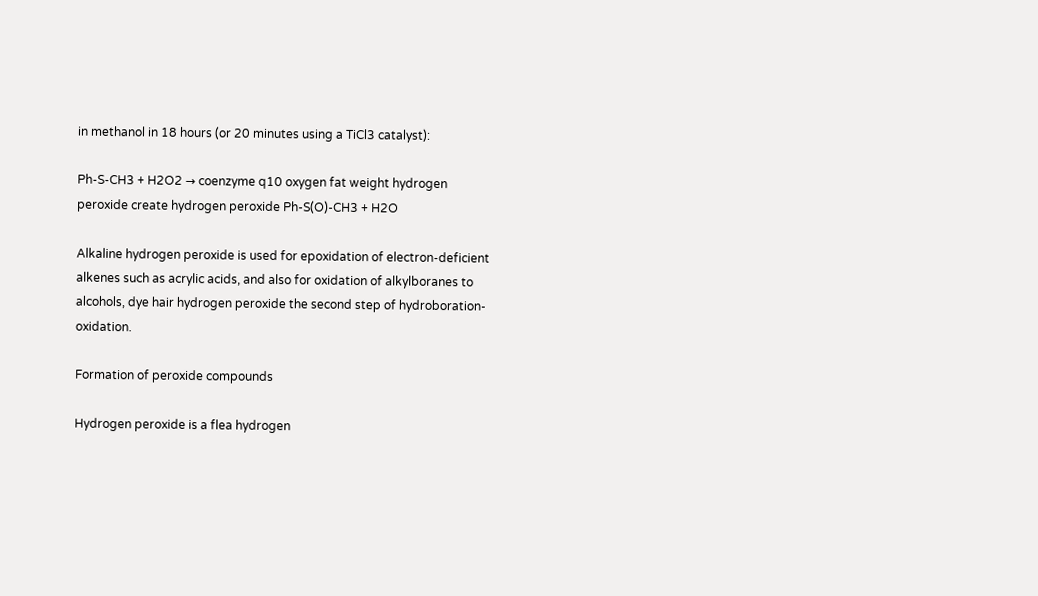in methanol in 18 hours (or 20 minutes using a TiCl3 catalyst):

Ph-S-CH3 + H2O2 → coenzyme q10 oxygen fat weight hydrogen peroxide create hydrogen peroxide Ph-S(O)-CH3 + H2O

Alkaline hydrogen peroxide is used for epoxidation of electron-deficient alkenes such as acrylic acids, and also for oxidation of alkylboranes to alcohols, dye hair hydrogen peroxide the second step of hydroboration-oxidation.

Formation of peroxide compounds

Hydrogen peroxide is a flea hydrogen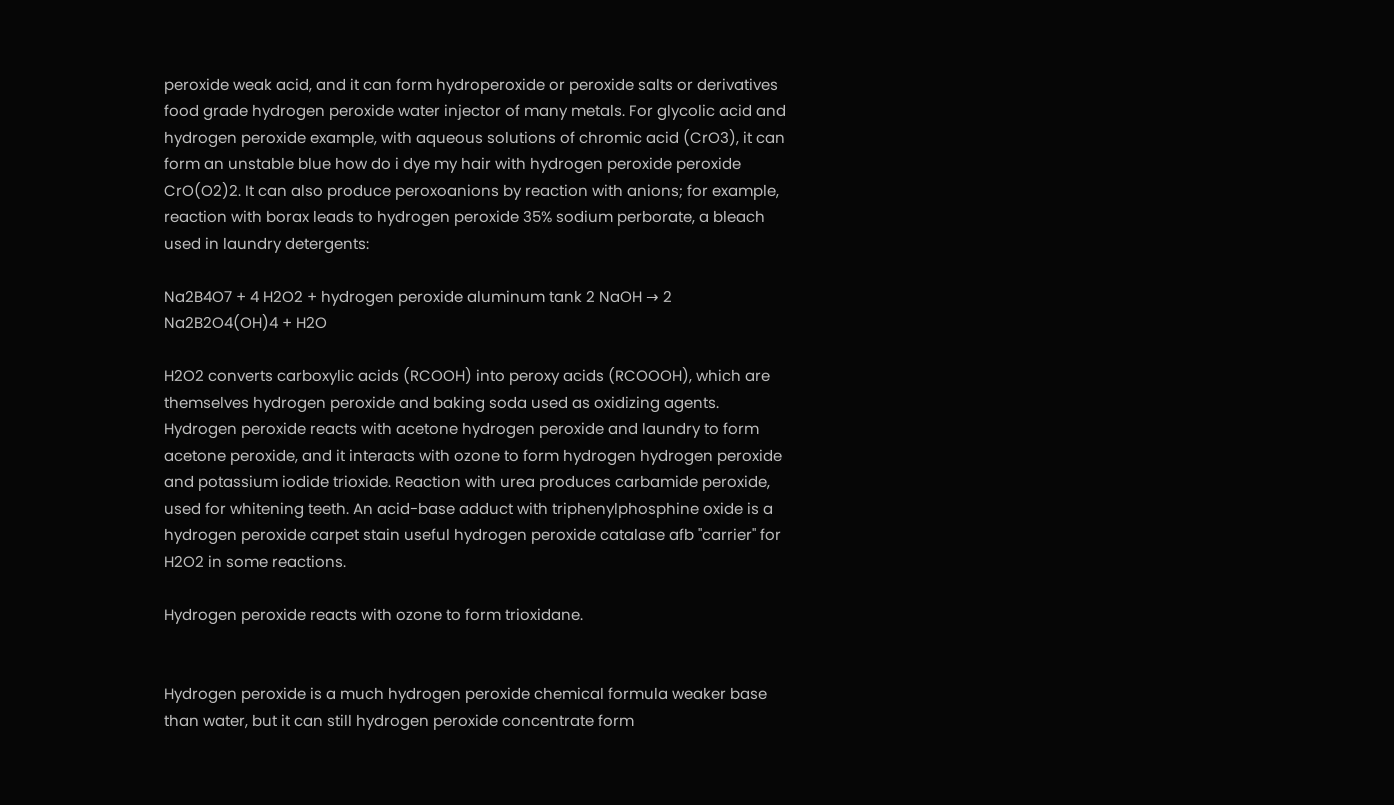peroxide weak acid, and it can form hydroperoxide or peroxide salts or derivatives food grade hydrogen peroxide water injector of many metals. For glycolic acid and hydrogen peroxide example, with aqueous solutions of chromic acid (CrO3), it can form an unstable blue how do i dye my hair with hydrogen peroxide peroxide CrO(O2)2. It can also produce peroxoanions by reaction with anions; for example, reaction with borax leads to hydrogen peroxide 35% sodium perborate, a bleach used in laundry detergents:

Na2B4O7 + 4 H2O2 + hydrogen peroxide aluminum tank 2 NaOH → 2 Na2B2O4(OH)4 + H2O

H2O2 converts carboxylic acids (RCOOH) into peroxy acids (RCOOOH), which are themselves hydrogen peroxide and baking soda used as oxidizing agents. Hydrogen peroxide reacts with acetone hydrogen peroxide and laundry to form acetone peroxide, and it interacts with ozone to form hydrogen hydrogen peroxide and potassium iodide trioxide. Reaction with urea produces carbamide peroxide, used for whitening teeth. An acid-base adduct with triphenylphosphine oxide is a hydrogen peroxide carpet stain useful hydrogen peroxide catalase afb "carrier" for H2O2 in some reactions.

Hydrogen peroxide reacts with ozone to form trioxidane.


Hydrogen peroxide is a much hydrogen peroxide chemical formula weaker base than water, but it can still hydrogen peroxide concentrate form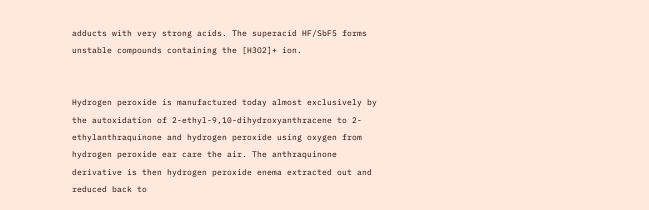adducts with very strong acids. The superacid HF/SbF5 forms unstable compounds containing the [H3O2]+ ion.


Hydrogen peroxide is manufactured today almost exclusively by the autoxidation of 2-ethyl-9,10-dihydroxyanthracene to 2-ethylanthraquinone and hydrogen peroxide using oxygen from hydrogen peroxide ear care the air. The anthraquinone derivative is then hydrogen peroxide enema extracted out and reduced back to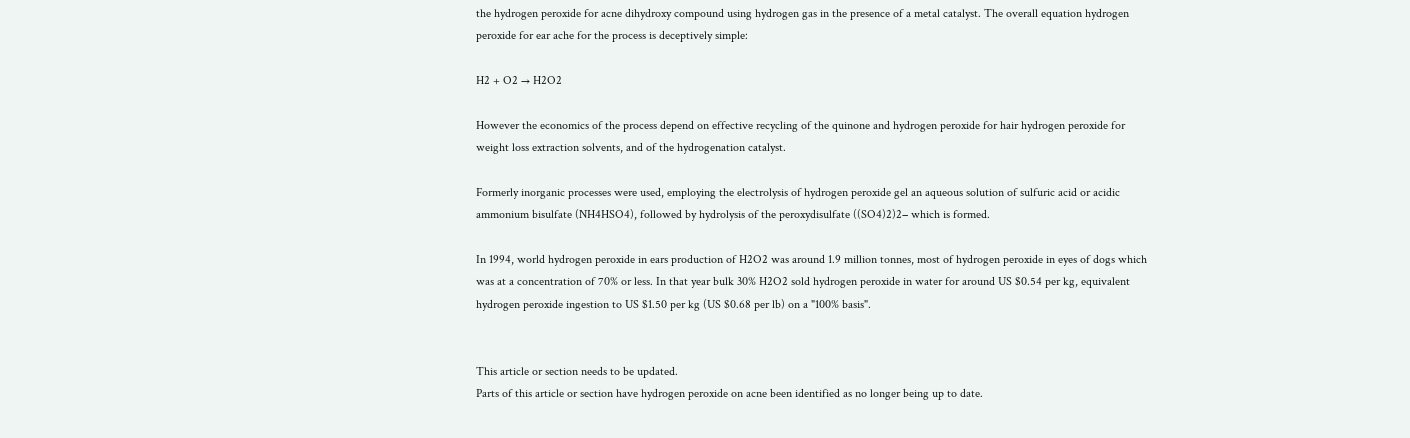the hydrogen peroxide for acne dihydroxy compound using hydrogen gas in the presence of a metal catalyst. The overall equation hydrogen peroxide for ear ache for the process is deceptively simple:

H2 + O2 → H2O2

However the economics of the process depend on effective recycling of the quinone and hydrogen peroxide for hair hydrogen peroxide for weight loss extraction solvents, and of the hydrogenation catalyst.

Formerly inorganic processes were used, employing the electrolysis of hydrogen peroxide gel an aqueous solution of sulfuric acid or acidic ammonium bisulfate (NH4HSO4), followed by hydrolysis of the peroxydisulfate ((SO4)2)2− which is formed.

In 1994, world hydrogen peroxide in ears production of H2O2 was around 1.9 million tonnes, most of hydrogen peroxide in eyes of dogs which was at a concentration of 70% or less. In that year bulk 30% H2O2 sold hydrogen peroxide in water for around US $0.54 per kg, equivalent hydrogen peroxide ingestion to US $1.50 per kg (US $0.68 per lb) on a "100% basis".


This article or section needs to be updated.
Parts of this article or section have hydrogen peroxide on acne been identified as no longer being up to date.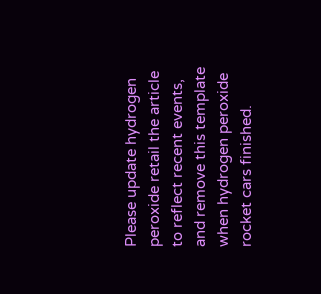Please update hydrogen peroxide retail the article to reflect recent events, and remove this template when hydrogen peroxide rocket cars finished.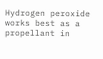Hydrogen peroxide works best as a propellant in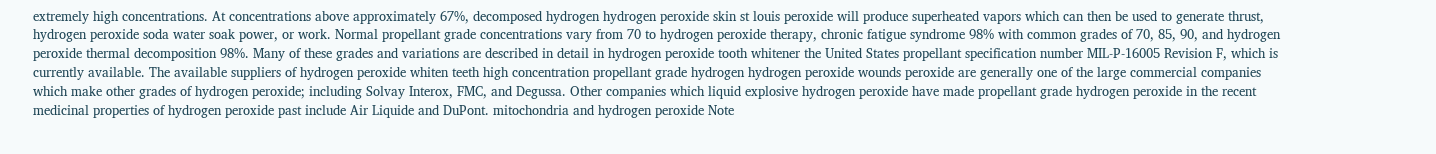extremely high concentrations. At concentrations above approximately 67%, decomposed hydrogen hydrogen peroxide skin st louis peroxide will produce superheated vapors which can then be used to generate thrust, hydrogen peroxide soda water soak power, or work. Normal propellant grade concentrations vary from 70 to hydrogen peroxide therapy, chronic fatigue syndrome 98% with common grades of 70, 85, 90, and hydrogen peroxide thermal decomposition 98%. Many of these grades and variations are described in detail in hydrogen peroxide tooth whitener the United States propellant specification number MIL-P-16005 Revision F, which is currently available. The available suppliers of hydrogen peroxide whiten teeth high concentration propellant grade hydrogen hydrogen peroxide wounds peroxide are generally one of the large commercial companies which make other grades of hydrogen peroxide; including Solvay Interox, FMC, and Degussa. Other companies which liquid explosive hydrogen peroxide have made propellant grade hydrogen peroxide in the recent medicinal properties of hydrogen peroxide past include Air Liquide and DuPont. mitochondria and hydrogen peroxide Note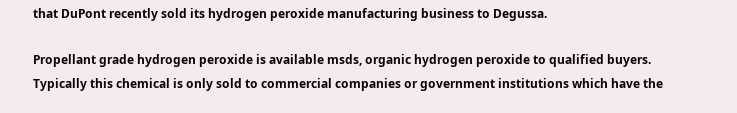that DuPont recently sold its hydrogen peroxide manufacturing business to Degussa.

Propellant grade hydrogen peroxide is available msds, organic hydrogen peroxide to qualified buyers. Typically this chemical is only sold to commercial companies or government institutions which have the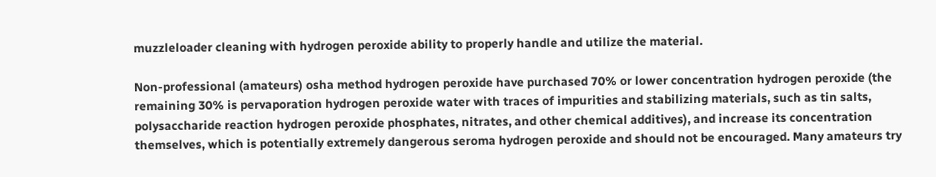muzzleloader cleaning with hydrogen peroxide ability to properly handle and utilize the material.

Non-professional (amateurs) osha method hydrogen peroxide have purchased 70% or lower concentration hydrogen peroxide (the remaining 30% is pervaporation hydrogen peroxide water with traces of impurities and stabilizing materials, such as tin salts, polysaccharide reaction hydrogen peroxide phosphates, nitrates, and other chemical additives), and increase its concentration themselves, which is potentially extremely dangerous seroma hydrogen peroxide and should not be encouraged. Many amateurs try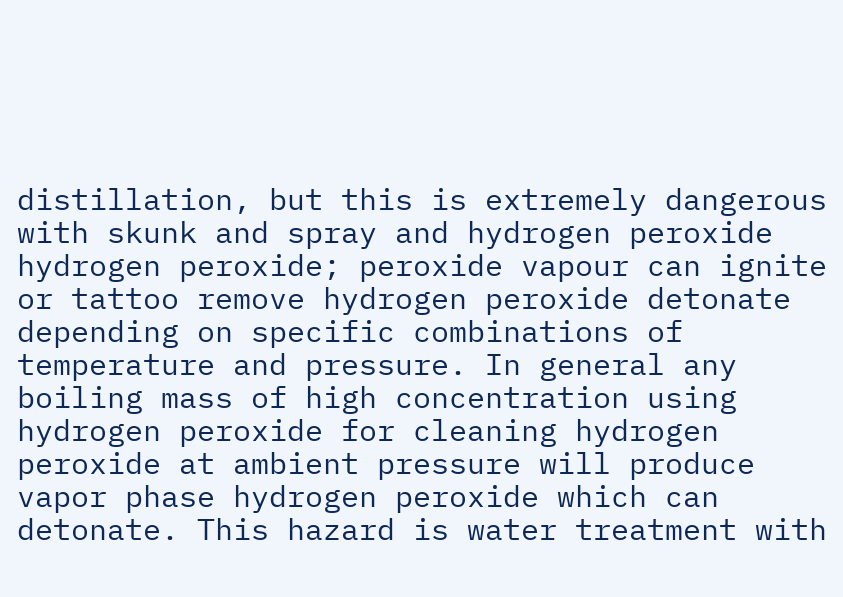distillation, but this is extremely dangerous with skunk and spray and hydrogen peroxide hydrogen peroxide; peroxide vapour can ignite or tattoo remove hydrogen peroxide detonate depending on specific combinations of temperature and pressure. In general any boiling mass of high concentration using hydrogen peroxide for cleaning hydrogen peroxide at ambient pressure will produce vapor phase hydrogen peroxide which can detonate. This hazard is water treatment with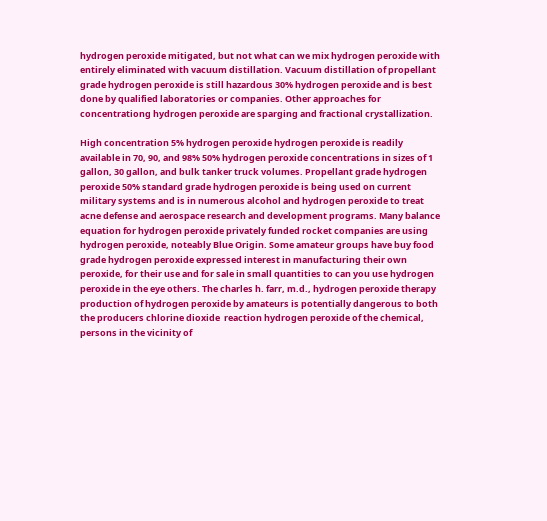hydrogen peroxide mitigated, but not what can we mix hydrogen peroxide with entirely eliminated with vacuum distillation. Vacuum distillation of propellant grade hydrogen peroxide is still hazardous 30% hydrogen peroxide and is best done by qualified laboratories or companies. Other approaches for concentrationg hydrogen peroxide are sparging and fractional crystallization.

High concentration 5% hydrogen peroxide hydrogen peroxide is readily available in 70, 90, and 98% 50% hydrogen peroxide concentrations in sizes of 1 gallon, 30 gallon, and bulk tanker truck volumes. Propellant grade hydrogen peroxide 50% standard grade hydrogen peroxide is being used on current military systems and is in numerous alcohol and hydrogen peroxide to treat acne defense and aerospace research and development programs. Many balance equation for hydrogen peroxide privately funded rocket companies are using hydrogen peroxide, noteably Blue Origin. Some amateur groups have buy food grade hydrogen peroxide expressed interest in manufacturing their own peroxide, for their use and for sale in small quantities to can you use hydrogen peroxide in the eye others. The charles h. farr, m.d., hydrogen peroxide therapy production of hydrogen peroxide by amateurs is potentially dangerous to both the producers chlorine dioxide  reaction hydrogen peroxide of the chemical, persons in the vicinity of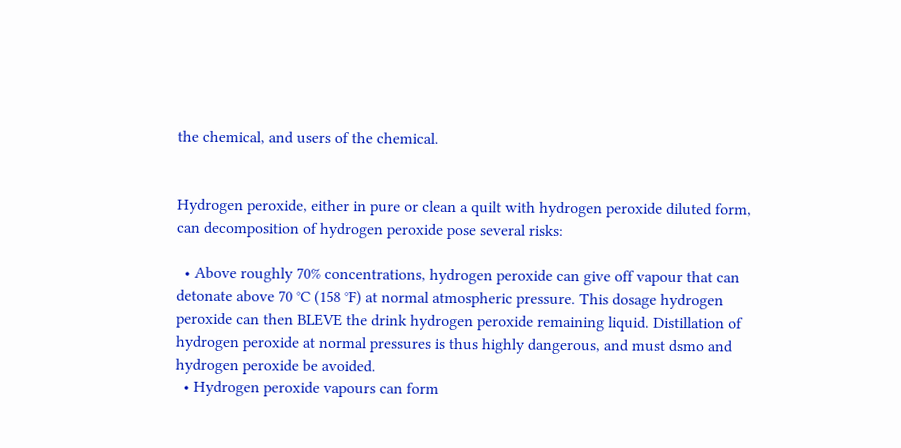the chemical, and users of the chemical.


Hydrogen peroxide, either in pure or clean a quilt with hydrogen peroxide diluted form, can decomposition of hydrogen peroxide pose several risks:

  • Above roughly 70% concentrations, hydrogen peroxide can give off vapour that can detonate above 70 °C (158 °F) at normal atmospheric pressure. This dosage hydrogen peroxide can then BLEVE the drink hydrogen peroxide remaining liquid. Distillation of hydrogen peroxide at normal pressures is thus highly dangerous, and must dsmo and hydrogen peroxide be avoided.
  • Hydrogen peroxide vapours can form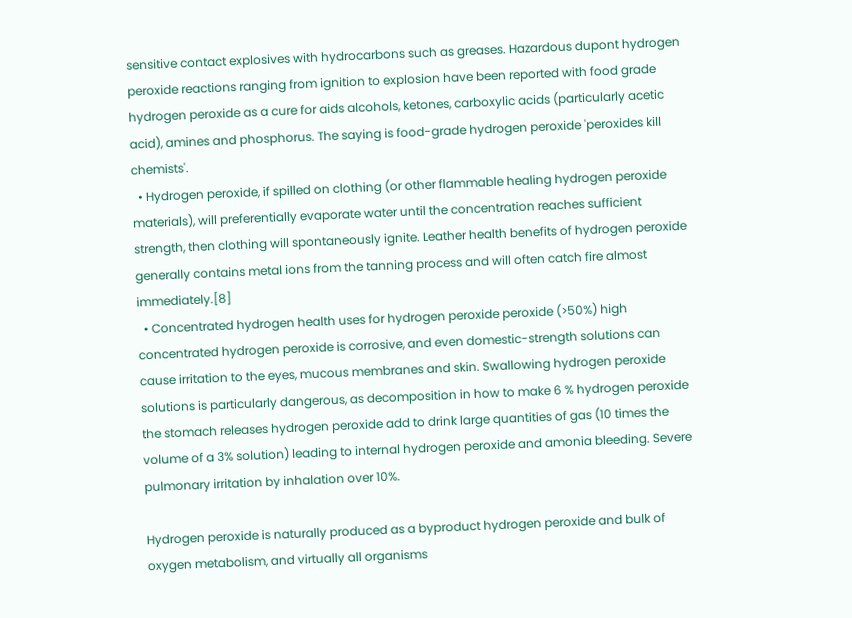sensitive contact explosives with hydrocarbons such as greases. Hazardous dupont hydrogen peroxide reactions ranging from ignition to explosion have been reported with food grade hydrogen peroxide as a cure for aids alcohols, ketones, carboxylic acids (particularly acetic acid), amines and phosphorus. The saying is food-grade hydrogen peroxide 'peroxides kill chemists'.
  • Hydrogen peroxide, if spilled on clothing (or other flammable healing hydrogen peroxide materials), will preferentially evaporate water until the concentration reaches sufficient strength, then clothing will spontaneously ignite. Leather health benefits of hydrogen peroxide generally contains metal ions from the tanning process and will often catch fire almost immediately.[8]
  • Concentrated hydrogen health uses for hydrogen peroxide peroxide (>50%) high concentrated hydrogen peroxide is corrosive, and even domestic-strength solutions can cause irritation to the eyes, mucous membranes and skin. Swallowing hydrogen peroxide solutions is particularly dangerous, as decomposition in how to make 6 % hydrogen peroxide the stomach releases hydrogen peroxide add to drink large quantities of gas (10 times the volume of a 3% solution) leading to internal hydrogen peroxide and amonia bleeding. Severe pulmonary irritation by inhalation over 10%.

Hydrogen peroxide is naturally produced as a byproduct hydrogen peroxide and bulk of oxygen metabolism, and virtually all organisms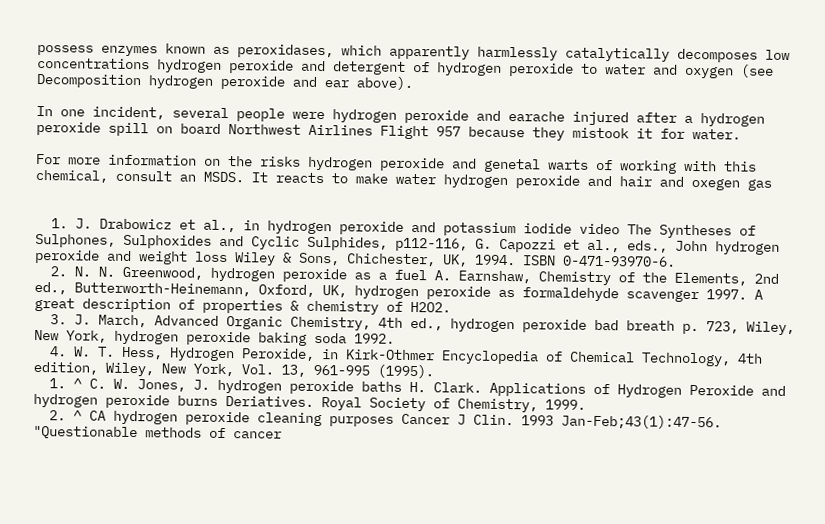possess enzymes known as peroxidases, which apparently harmlessly catalytically decomposes low concentrations hydrogen peroxide and detergent of hydrogen peroxide to water and oxygen (see Decomposition hydrogen peroxide and ear above).

In one incident, several people were hydrogen peroxide and earache injured after a hydrogen peroxide spill on board Northwest Airlines Flight 957 because they mistook it for water.

For more information on the risks hydrogen peroxide and genetal warts of working with this chemical, consult an MSDS. It reacts to make water hydrogen peroxide and hair and oxegen gas


  1. J. Drabowicz et al., in hydrogen peroxide and potassium iodide video The Syntheses of Sulphones, Sulphoxides and Cyclic Sulphides, p112-116, G. Capozzi et al., eds., John hydrogen peroxide and weight loss Wiley & Sons, Chichester, UK, 1994. ISBN 0-471-93970-6.
  2. N. N. Greenwood, hydrogen peroxide as a fuel A. Earnshaw, Chemistry of the Elements, 2nd ed., Butterworth-Heinemann, Oxford, UK, hydrogen peroxide as formaldehyde scavenger 1997. A great description of properties & chemistry of H2O2.
  3. J. March, Advanced Organic Chemistry, 4th ed., hydrogen peroxide bad breath p. 723, Wiley, New York, hydrogen peroxide baking soda 1992.
  4. W. T. Hess, Hydrogen Peroxide, in Kirk-Othmer Encyclopedia of Chemical Technology, 4th edition, Wiley, New York, Vol. 13, 961-995 (1995).
  1. ^ C. W. Jones, J. hydrogen peroxide baths H. Clark. Applications of Hydrogen Peroxide and hydrogen peroxide burns Deriatives. Royal Society of Chemistry, 1999.
  2. ^ CA hydrogen peroxide cleaning purposes Cancer J Clin. 1993 Jan-Feb;43(1):47-56. "Questionable methods of cancer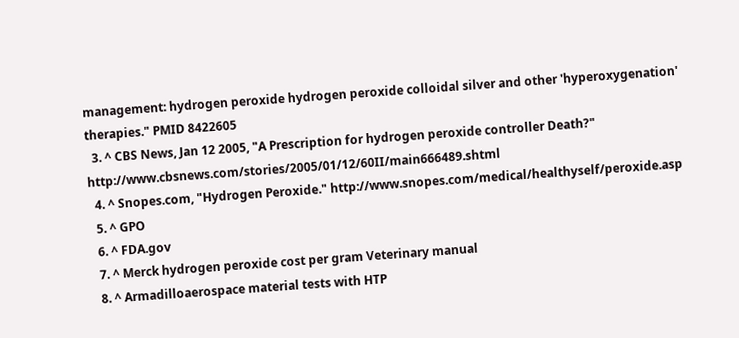management: hydrogen peroxide hydrogen peroxide colloidal silver and other 'hyperoxygenation' therapies." PMID 8422605
  3. ^ CBS News, Jan 12 2005, "A Prescription for hydrogen peroxide controller Death?" http://www.cbsnews.com/stories/2005/01/12/60II/main666489.shtml
  4. ^ Snopes.com, "Hydrogen Peroxide." http://www.snopes.com/medical/healthyself/peroxide.asp
  5. ^ GPO
  6. ^ FDA.gov
  7. ^ Merck hydrogen peroxide cost per gram Veterinary manual
  8. ^ Armadilloaerospace material tests with HTP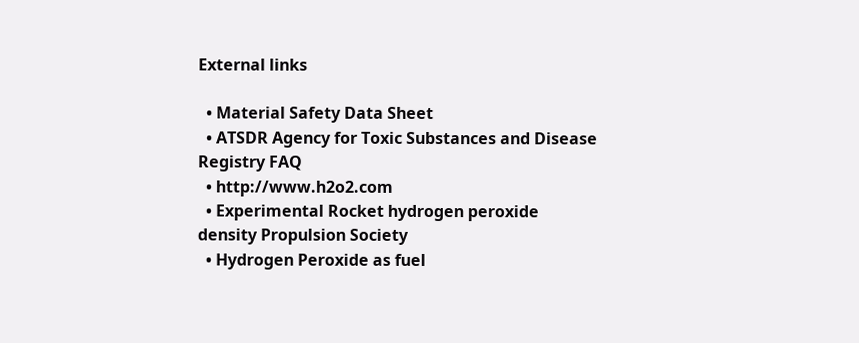External links

  • Material Safety Data Sheet
  • ATSDR Agency for Toxic Substances and Disease Registry FAQ
  • http://www.h2o2.com
  • Experimental Rocket hydrogen peroxide density Propulsion Society
  • Hydrogen Peroxide as fuel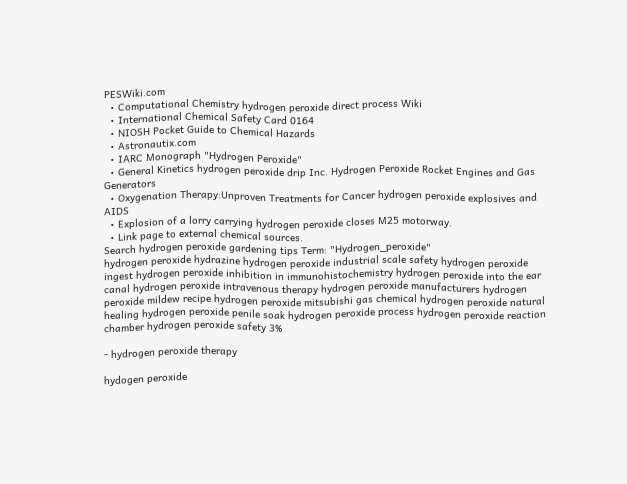PESWiki.com
  • Computational Chemistry hydrogen peroxide direct process Wiki
  • International Chemical Safety Card 0164
  • NIOSH Pocket Guide to Chemical Hazards
  • Astronautix.com
  • IARC Monograph "Hydrogen Peroxide"
  • General Kinetics hydrogen peroxide drip Inc. Hydrogen Peroxide Rocket Engines and Gas Generators
  • Oxygenation Therapy:Unproven Treatments for Cancer hydrogen peroxide explosives and AIDS
  • Explosion of a lorry carrying hydrogen peroxide closes M25 motorway.
  • Link page to external chemical sources.
Search hydrogen peroxide gardening tips Term: "Hydrogen_peroxide"
hydrogen peroxide hydrazine hydrogen peroxide industrial scale safety hydrogen peroxide ingest hydrogen peroxide inhibition in immunohistochemistry hydrogen peroxide into the ear canal hydrogen peroxide intravenous therapy hydrogen peroxide manufacturers hydrogen peroxide mildew recipe hydrogen peroxide mitsubishi gas chemical hydrogen peroxide natural healing hydrogen peroxide penile soak hydrogen peroxide process hydrogen peroxide reaction chamber hydrogen peroxide safety 3%

- hydrogen peroxide therapy

hydogen peroxide